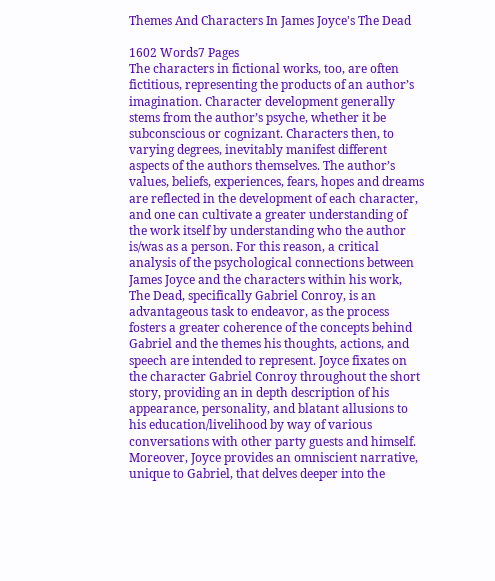Themes And Characters In James Joyce's The Dead

1602 Words7 Pages
The characters in fictional works, too, are often fictitious, representing the products of an author’s imagination. Character development generally stems from the author’s psyche, whether it be subconscious or cognizant. Characters then, to varying degrees, inevitably manifest different aspects of the authors themselves. The author’s values, beliefs, experiences, fears, hopes and dreams are reflected in the development of each character, and one can cultivate a greater understanding of the work itself by understanding who the author is/was as a person. For this reason, a critical analysis of the psychological connections between James Joyce and the characters within his work, The Dead, specifically Gabriel Conroy, is an advantageous task to endeavor, as the process fosters a greater coherence of the concepts behind Gabriel and the themes his thoughts, actions, and speech are intended to represent. Joyce fixates on the character Gabriel Conroy throughout the short story, providing an in depth description of his appearance, personality, and blatant allusions to his education/livelihood by way of various conversations with other party guests and himself. Moreover, Joyce provides an omniscient narrative, unique to Gabriel, that delves deeper into the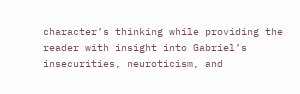character’s thinking while providing the reader with insight into Gabriel’s insecurities, neuroticism, and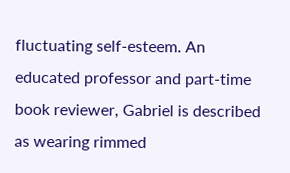fluctuating self-esteem. An educated professor and part-time book reviewer, Gabriel is described as wearing rimmed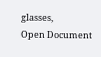glasses,
Open Document